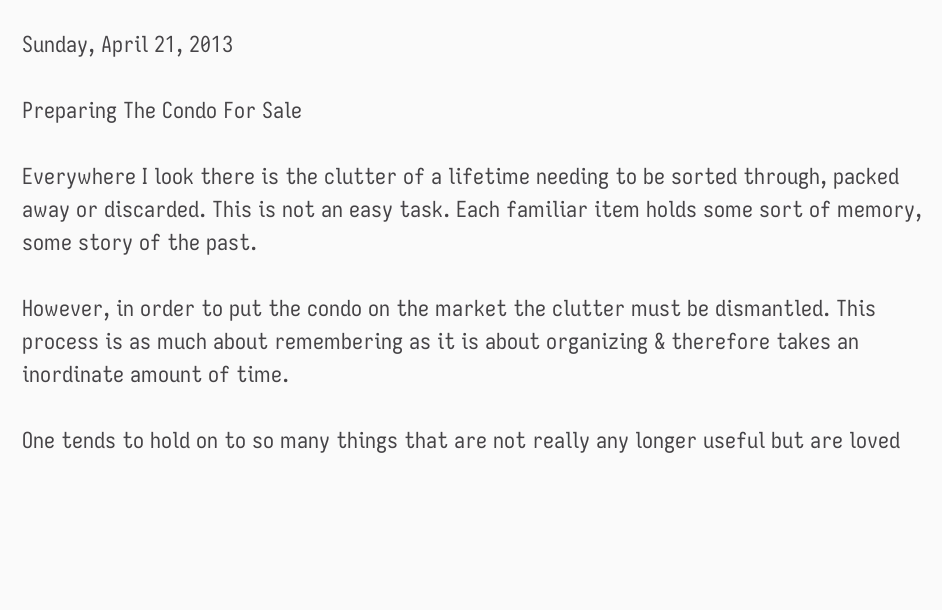Sunday, April 21, 2013

Preparing The Condo For Sale

Everywhere I look there is the clutter of a lifetime needing to be sorted through, packed away or discarded. This is not an easy task. Each familiar item holds some sort of memory, some story of the past.

However, in order to put the condo on the market the clutter must be dismantled. This process is as much about remembering as it is about organizing & therefore takes an inordinate amount of time.

One tends to hold on to so many things that are not really any longer useful but are loved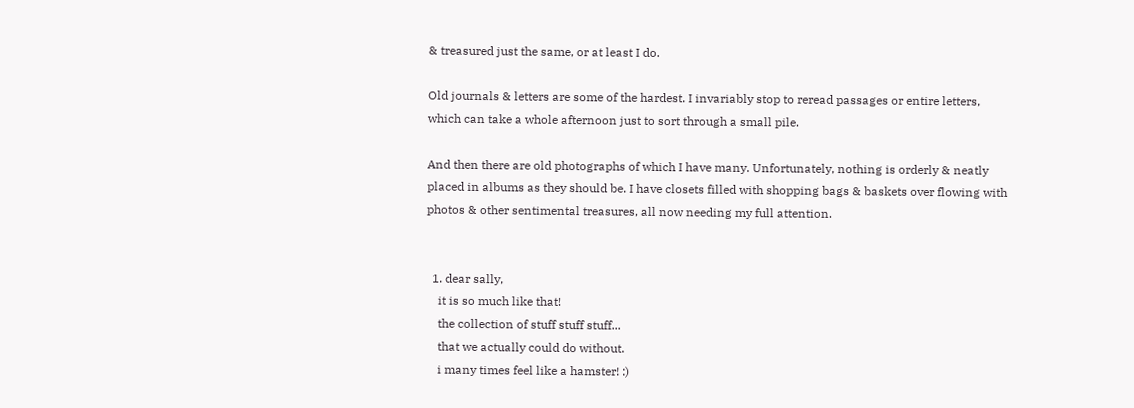& treasured just the same, or at least I do.

Old journals & letters are some of the hardest. I invariably stop to reread passages or entire letters, which can take a whole afternoon just to sort through a small pile.

And then there are old photographs of which I have many. Unfortunately, nothing is orderly & neatly placed in albums as they should be. I have closets filled with shopping bags & baskets over flowing with photos & other sentimental treasures, all now needing my full attention.


  1. dear sally,
    it is so much like that!
    the collection of stuff stuff stuff...
    that we actually could do without.
    i many times feel like a hamster! :)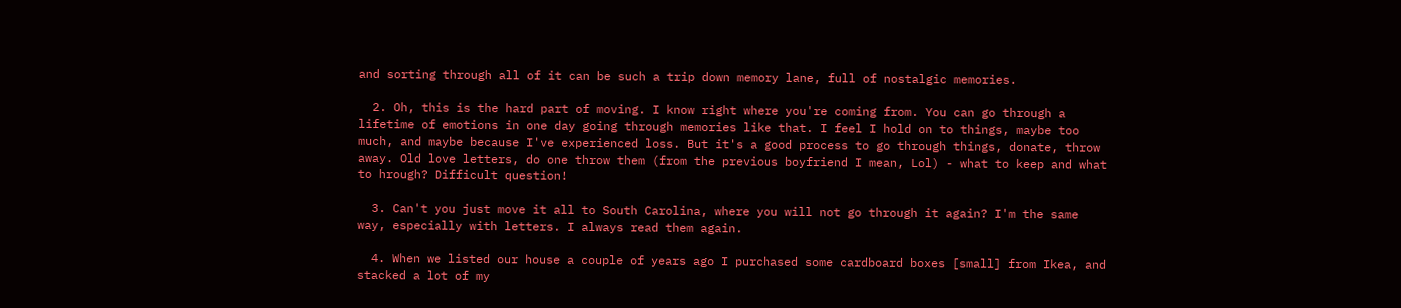and sorting through all of it can be such a trip down memory lane, full of nostalgic memories.

  2. Oh, this is the hard part of moving. I know right where you're coming from. You can go through a lifetime of emotions in one day going through memories like that. I feel I hold on to things, maybe too much, and maybe because I've experienced loss. But it's a good process to go through things, donate, throw away. Old love letters, do one throw them (from the previous boyfriend I mean, Lol) - what to keep and what to hrough? Difficult question!

  3. Can't you just move it all to South Carolina, where you will not go through it again? I'm the same way, especially with letters. I always read them again.

  4. When we listed our house a couple of years ago I purchased some cardboard boxes [small] from Ikea, and stacked a lot of my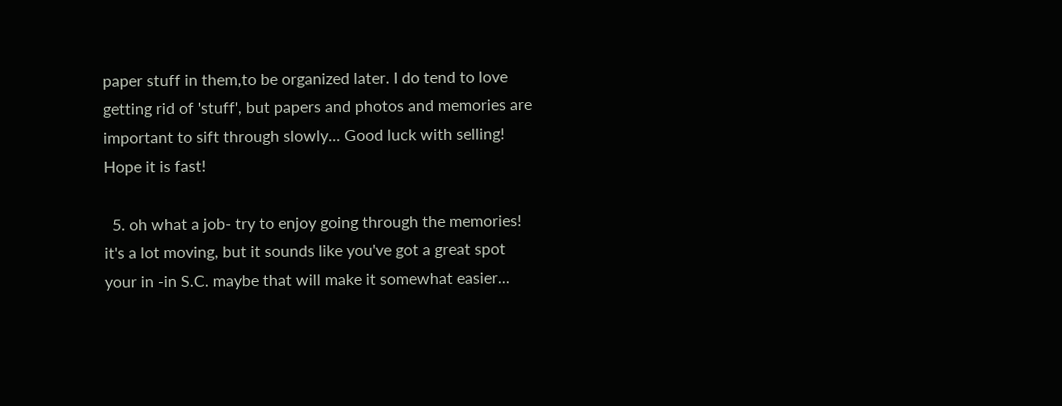paper stuff in them,to be organized later. I do tend to love getting rid of 'stuff', but papers and photos and memories are important to sift through slowly... Good luck with selling! Hope it is fast!

  5. oh what a job- try to enjoy going through the memories! it's a lot moving, but it sounds like you've got a great spot your in -in S.C. maybe that will make it somewhat easier...